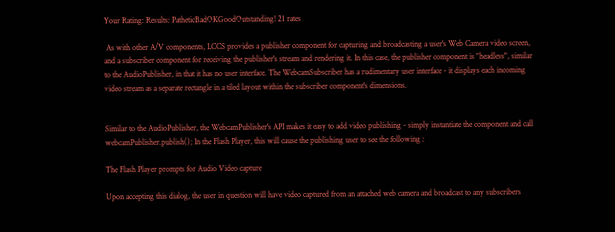Your Rating: Results: PatheticBadOKGoodOutstanding! 21 rates

 As with other A/V components, LCCS provides a publisher component for capturing and broadcasting a user's Web Camera video screen, and a subscriber component for receiving the publisher's stream and rendering it. In this case, the publisher component is "headless", similar to the AudioPublisher, in that it has no user interface. The WebcamSubscriber has a rudimentary user interface - it displays each incoming video stream as a separate rectangle in a tiled layout within the subscriber component's dimensions.


Similar to the AudioPublisher, the WebcamPublisher's API makes it easy to add video publishing - simply instantiate the component and call webcamPublisher.publish(); In the Flash Player, this will cause the publishing user to see the following :

The Flash Player prompts for Audio Video capture

Upon accepting this dialog, the user in question will have video captured from an attached web camera and broadcast to any subscribers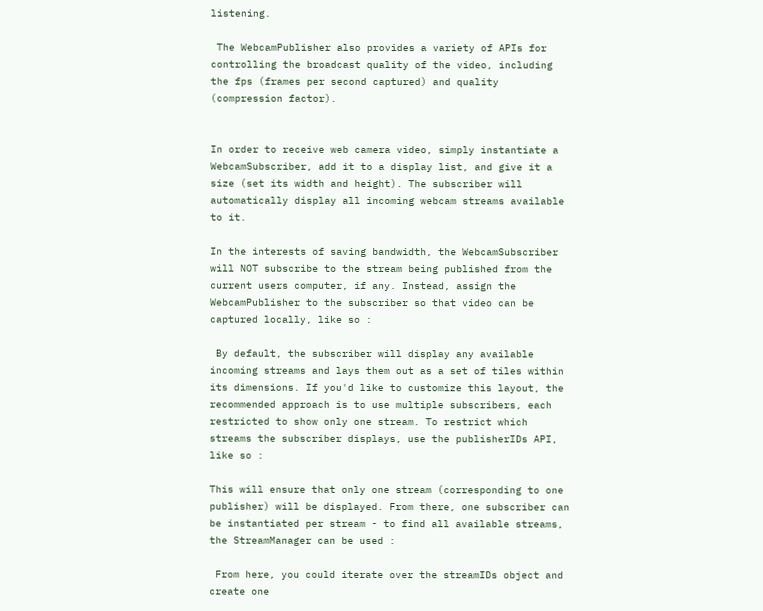listening.

 The WebcamPublisher also provides a variety of APIs for controlling the broadcast quality of the video, including the fps (frames per second captured) and quality (compression factor).


In order to receive web camera video, simply instantiate a WebcamSubscriber, add it to a display list, and give it a size (set its width and height). The subscriber will automatically display all incoming webcam streams available to it.

In the interests of saving bandwidth, the WebcamSubscriber will NOT subscribe to the stream being published from the current users computer, if any. Instead, assign the WebcamPublisher to the subscriber so that video can be captured locally, like so :

 By default, the subscriber will display any available incoming streams and lays them out as a set of tiles within its dimensions. If you'd like to customize this layout, the recommended approach is to use multiple subscribers, each restricted to show only one stream. To restrict which streams the subscriber displays, use the publisherIDs API, like so :

This will ensure that only one stream (corresponding to one publisher) will be displayed. From there, one subscriber can be instantiated per stream - to find all available streams, the StreamManager can be used :

 From here, you could iterate over the streamIDs object and create one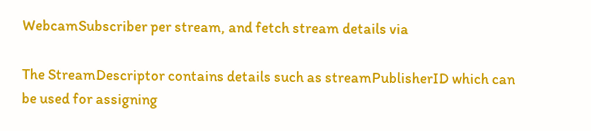WebcamSubscriber per stream, and fetch stream details via

The StreamDescriptor contains details such as streamPublisherID which can be used for assigning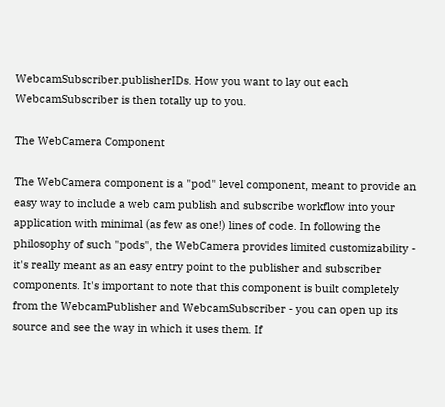WebcamSubscriber.publisherIDs. How you want to lay out each WebcamSubscriber is then totally up to you.

The WebCamera Component

The WebCamera component is a "pod" level component, meant to provide an easy way to include a web cam publish and subscribe workflow into your application with minimal (as few as one!) lines of code. In following the philosophy of such "pods", the WebCamera provides limited customizability - it's really meant as an easy entry point to the publisher and subscriber components. It's important to note that this component is built completely from the WebcamPublisher and WebcamSubscriber - you can open up its source and see the way in which it uses them. If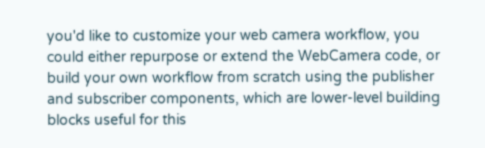you'd like to customize your web camera workflow, you could either repurpose or extend the WebCamera code, or build your own workflow from scratch using the publisher and subscriber components, which are lower-level building blocks useful for this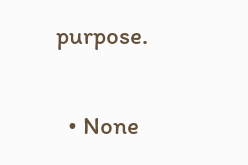purpose.

  • None